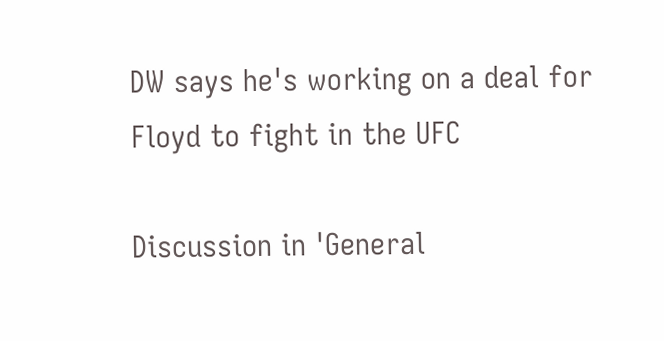DW says he's working on a deal for Floyd to fight in the UFC

Discussion in 'General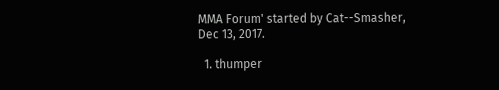MMA Forum' started by Cat--Smasher, Dec 13, 2017.

  1. thumper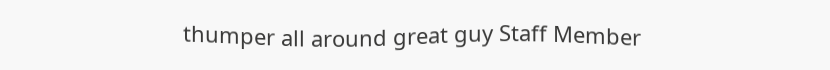thumper all around great guy Staff Member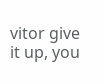vitor give it up, you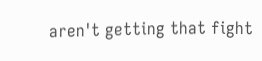aren't getting that fight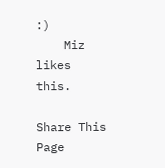:)
    Miz likes this.

Share This Page